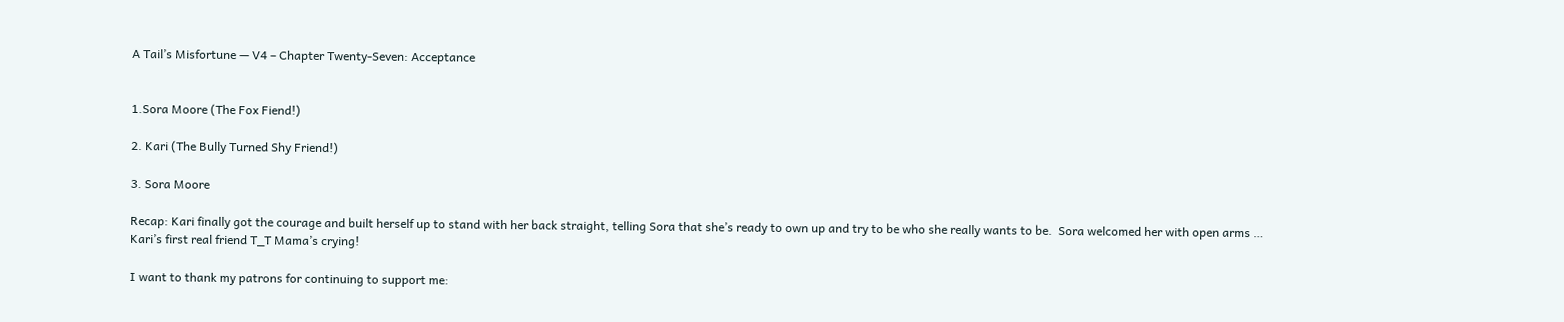A Tail’s Misfortune — V4 – Chapter Twenty-Seven: Acceptance


1.Sora Moore (The Fox Fiend!)

2. Kari (The Bully Turned Shy Friend!)

3. Sora Moore

Recap: Kari finally got the courage and built herself up to stand with her back straight, telling Sora that she’s ready to own up and try to be who she really wants to be.  Sora welcomed her with open arms … Kari’s first real friend T_T Mama’s crying!

I want to thank my patrons for continuing to support me: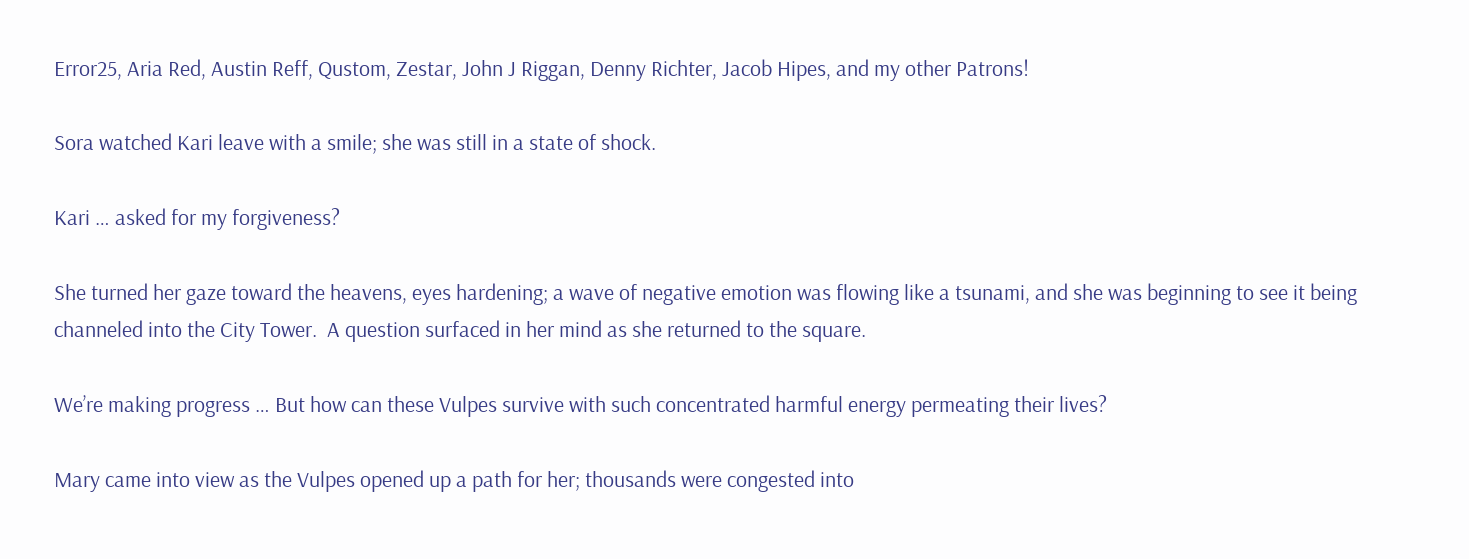Error25, Aria Red, Austin Reff, Qustom, Zestar, John J Riggan, Denny Richter, Jacob Hipes, and my other Patrons!

Sora watched Kari leave with a smile; she was still in a state of shock.

Kari … asked for my forgiveness?

She turned her gaze toward the heavens, eyes hardening; a wave of negative emotion was flowing like a tsunami, and she was beginning to see it being channeled into the City Tower.  A question surfaced in her mind as she returned to the square.

We’re making progress … But how can these Vulpes survive with such concentrated harmful energy permeating their lives?

Mary came into view as the Vulpes opened up a path for her; thousands were congested into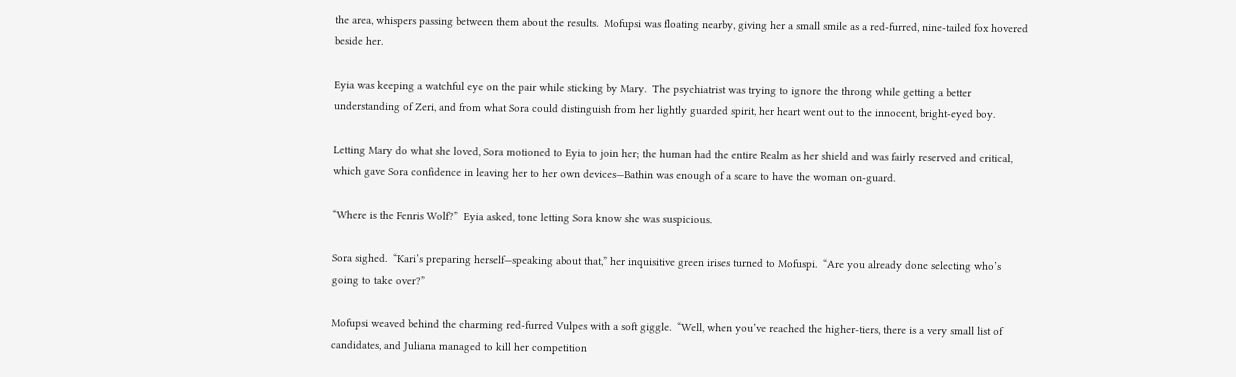the area, whispers passing between them about the results.  Mofupsi was floating nearby, giving her a small smile as a red-furred, nine-tailed fox hovered beside her.

Eyia was keeping a watchful eye on the pair while sticking by Mary.  The psychiatrist was trying to ignore the throng while getting a better understanding of Zeri, and from what Sora could distinguish from her lightly guarded spirit, her heart went out to the innocent, bright-eyed boy.

Letting Mary do what she loved, Sora motioned to Eyia to join her; the human had the entire Realm as her shield and was fairly reserved and critical, which gave Sora confidence in leaving her to her own devices—Bathin was enough of a scare to have the woman on-guard.

“Where is the Fenris Wolf?”  Eyia asked, tone letting Sora know she was suspicious.

Sora sighed.  “Kari’s preparing herself—speaking about that,” her inquisitive green irises turned to Mofuspi.  “Are you already done selecting who’s going to take over?”

Mofupsi weaved behind the charming red-furred Vulpes with a soft giggle.  “Well, when you’ve reached the higher-tiers, there is a very small list of candidates, and Juliana managed to kill her competition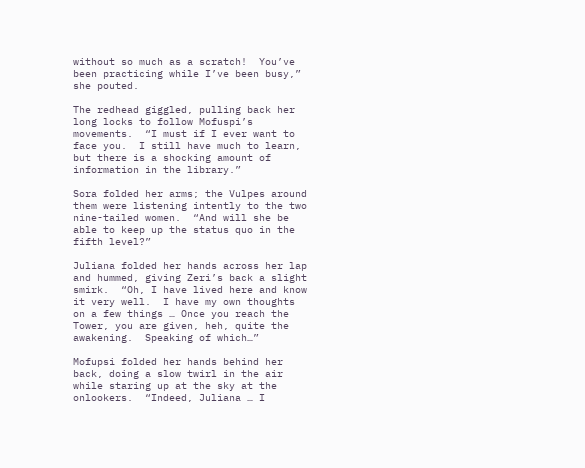without so much as a scratch!  You’ve been practicing while I’ve been busy,” she pouted.

The redhead giggled, pulling back her long locks to follow Mofuspi’s movements.  “I must if I ever want to face you.  I still have much to learn, but there is a shocking amount of information in the library.”

Sora folded her arms; the Vulpes around them were listening intently to the two nine-tailed women.  “And will she be able to keep up the status quo in the fifth level?”

Juliana folded her hands across her lap and hummed, giving Zeri’s back a slight smirk.  “Oh, I have lived here and know it very well.  I have my own thoughts on a few things … Once you reach the Tower, you are given, heh, quite the awakening.  Speaking of which…”

Mofupsi folded her hands behind her back, doing a slow twirl in the air while staring up at the sky at the onlookers.  “Indeed, Juliana … I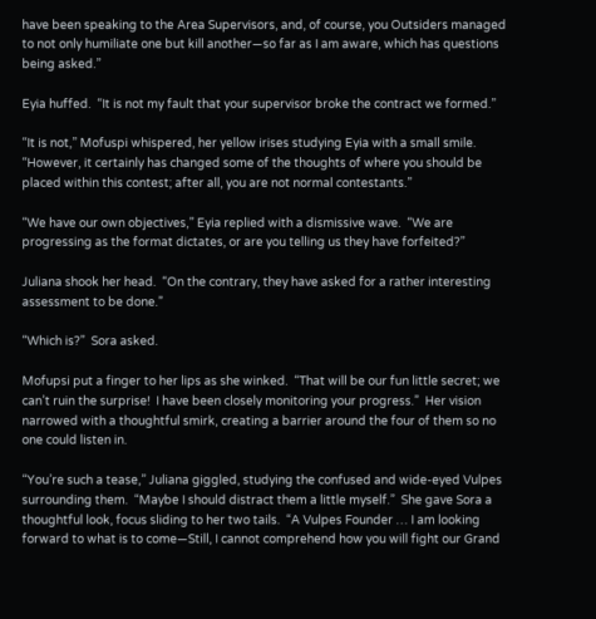have been speaking to the Area Supervisors, and, of course, you Outsiders managed to not only humiliate one but kill another—so far as I am aware, which has questions being asked.”

Eyia huffed.  “It is not my fault that your supervisor broke the contract we formed.”

“It is not,” Mofuspi whispered, her yellow irises studying Eyia with a small smile.  “However, it certainly has changed some of the thoughts of where you should be placed within this contest; after all, you are not normal contestants.”

“We have our own objectives,” Eyia replied with a dismissive wave.  “We are progressing as the format dictates, or are you telling us they have forfeited?”

Juliana shook her head.  “On the contrary, they have asked for a rather interesting assessment to be done.”

“Which is?”  Sora asked.

Mofupsi put a finger to her lips as she winked.  “That will be our fun little secret; we can’t ruin the surprise!  I have been closely monitoring your progress.”  Her vision narrowed with a thoughtful smirk, creating a barrier around the four of them so no one could listen in.

“You’re such a tease,” Juliana giggled, studying the confused and wide-eyed Vulpes surrounding them.  “Maybe I should distract them a little myself.”  She gave Sora a thoughtful look, focus sliding to her two tails.  “A Vulpes Founder … I am looking forward to what is to come—Still, I cannot comprehend how you will fight our Grand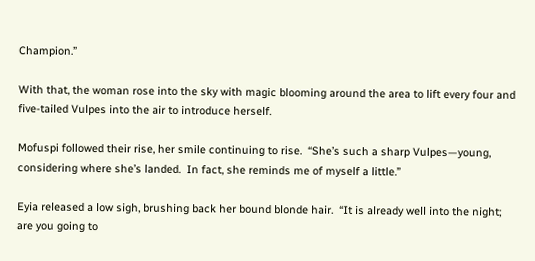Champion.”

With that, the woman rose into the sky with magic blooming around the area to lift every four and five-tailed Vulpes into the air to introduce herself.

Mofuspi followed their rise, her smile continuing to rise.  “She’s such a sharp Vulpes—young, considering where she’s landed.  In fact, she reminds me of myself a little.”

Eyia released a low sigh, brushing back her bound blonde hair.  “It is already well into the night; are you going to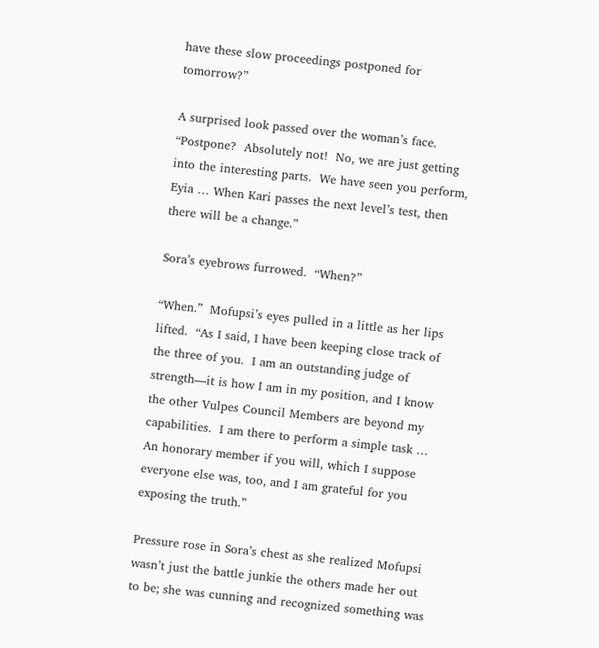have these slow proceedings postponed for tomorrow?”

A surprised look passed over the woman’s face.  “Postpone?  Absolutely not!  No, we are just getting into the interesting parts.  We have seen you perform, Eyia … When Kari passes the next level’s test, then there will be a change.”

Sora’s eyebrows furrowed.  “When?”

“When.”  Mofupsi’s eyes pulled in a little as her lips lifted.  “As I said, I have been keeping close track of the three of you.  I am an outstanding judge of strength—it is how I am in my position, and I know the other Vulpes Council Members are beyond my capabilities.  I am there to perform a simple task … An honorary member if you will, which I suppose everyone else was, too, and I am grateful for you exposing the truth.”

Pressure rose in Sora’s chest as she realized Mofupsi wasn’t just the battle junkie the others made her out to be; she was cunning and recognized something was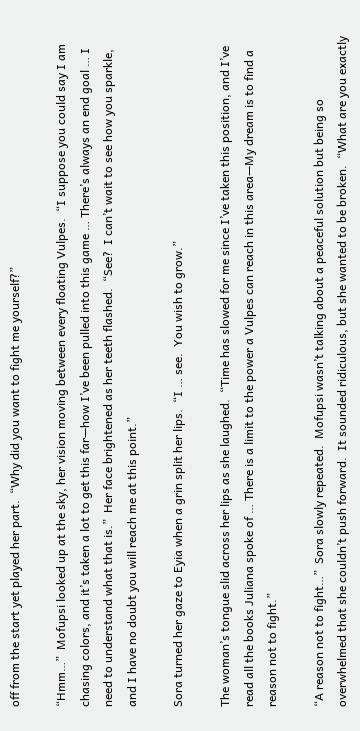off from the start yet played her part.  “Why did you want to fight me yourself?”

“Hmm…”  Mofupsi looked up at the sky, her vision moving between every floating Vulpes.  “I suppose you could say I am chasing colors, and it’s taken a lot to get this far—how I’ve been pulled into this game … There’s always an end goal … I need to understand what that is.”  Her face brightened as her teeth flashed.  “See?  I can’t wait to see how you sparkle, and I have no doubt you will reach me at this point.”

Sora turned her gaze to Eyia when a grin split her lips.  “I … see.  You wish to grow.”

The woman’s tongue slid across her lips as she laughed.  “Time has slowed for me since I’ve taken this position, and I’ve read all the books Juliana spoke of … There is a limit to the power a Vulpes can reach in this area—My dream is to find a reason not to fight.”

“A reason not to fight…”  Sora slowly repeated.  Mofupsi wasn’t talking about a peaceful solution but being so overwhelmed that she couldn’t push forward.  It sounded ridiculous, but she wanted to be broken.  “What are you exactly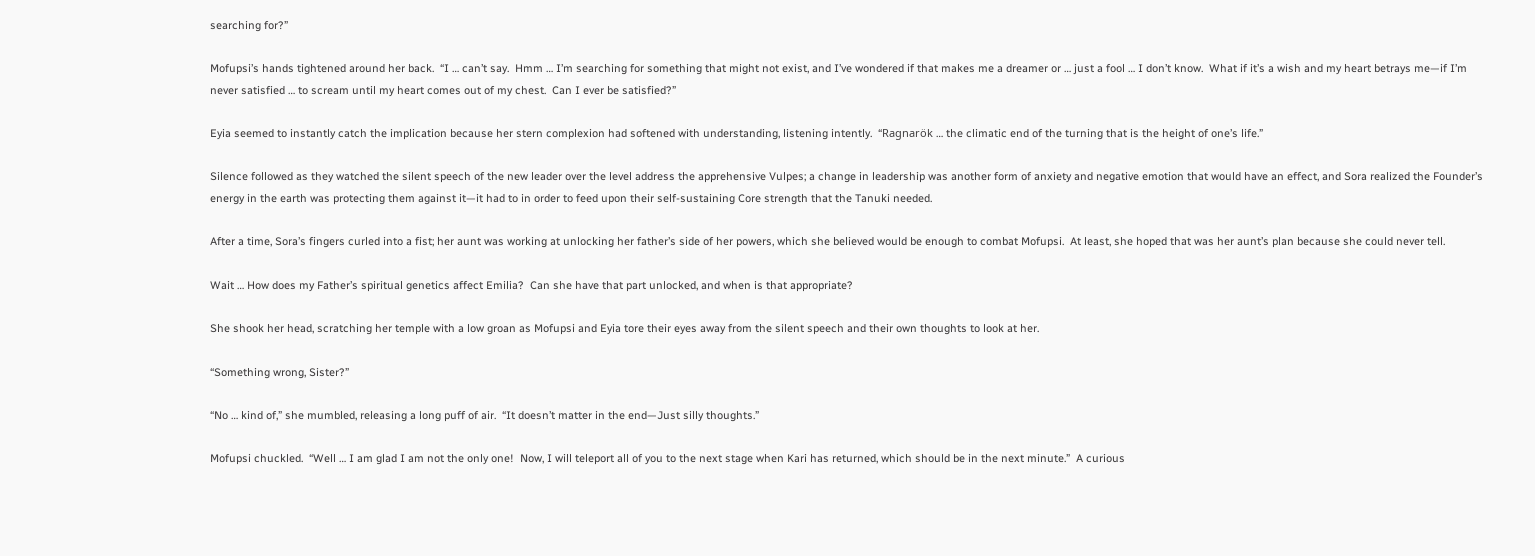searching for?”

Mofupsi’s hands tightened around her back.  “I … can’t say.  Hmm … I’m searching for something that might not exist, and I’ve wondered if that makes me a dreamer or … just a fool … I don’t know.  What if it’s a wish and my heart betrays me—if I’m never satisfied … to scream until my heart comes out of my chest.  Can I ever be satisfied?”

Eyia seemed to instantly catch the implication because her stern complexion had softened with understanding, listening intently.  “Ragnarök … the climatic end of the turning that is the height of one’s life.”

Silence followed as they watched the silent speech of the new leader over the level address the apprehensive Vulpes; a change in leadership was another form of anxiety and negative emotion that would have an effect, and Sora realized the Founder’s energy in the earth was protecting them against it—it had to in order to feed upon their self-sustaining Core strength that the Tanuki needed.

After a time, Sora’s fingers curled into a fist; her aunt was working at unlocking her father’s side of her powers, which she believed would be enough to combat Mofupsi.  At least, she hoped that was her aunt’s plan because she could never tell.

Wait … How does my Father’s spiritual genetics affect Emilia?  Can she have that part unlocked, and when is that appropriate?

She shook her head, scratching her temple with a low groan as Mofupsi and Eyia tore their eyes away from the silent speech and their own thoughts to look at her.

“Something wrong, Sister?”

“No … kind of,” she mumbled, releasing a long puff of air.  “It doesn’t matter in the end—Just silly thoughts.”

Mofupsi chuckled.  “Well … I am glad I am not the only one!  Now, I will teleport all of you to the next stage when Kari has returned, which should be in the next minute.”  A curious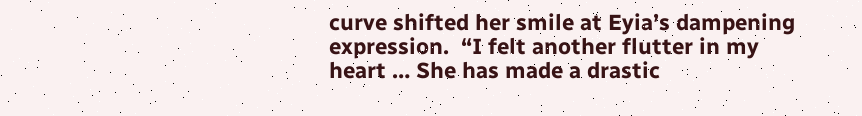curve shifted her smile at Eyia’s dampening expression.  “I felt another flutter in my heart … She has made a drastic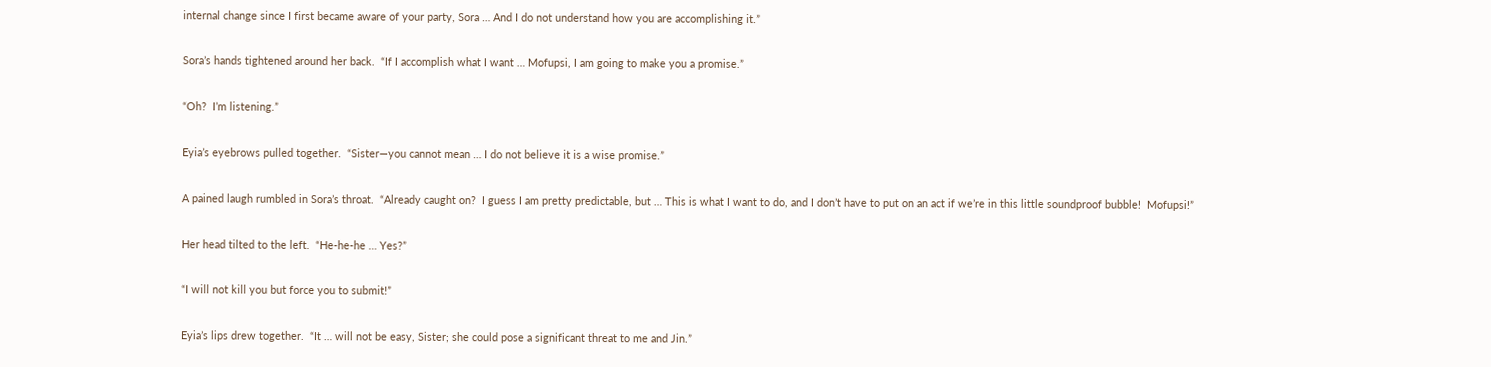internal change since I first became aware of your party, Sora … And I do not understand how you are accomplishing it.”

Sora’s hands tightened around her back.  “If I accomplish what I want … Mofupsi, I am going to make you a promise.”

“Oh?  I’m listening.”

Eyia’s eyebrows pulled together.  “Sister—you cannot mean … I do not believe it is a wise promise.”

A pained laugh rumbled in Sora’s throat.  “Already caught on?  I guess I am pretty predictable, but … This is what I want to do, and I don’t have to put on an act if we’re in this little soundproof bubble!  Mofupsi!”

Her head tilted to the left.  “He-he-he … Yes?”

“I will not kill you but force you to submit!”

Eyia’s lips drew together.  “It … will not be easy, Sister; she could pose a significant threat to me and Jin.”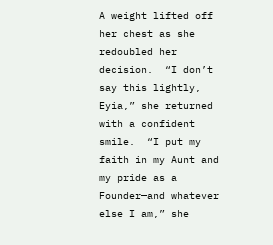A weight lifted off her chest as she redoubled her decision.  “I don’t say this lightly, Eyia,” she returned with a confident smile.  “I put my faith in my Aunt and my pride as a Founder—and whatever else I am,” she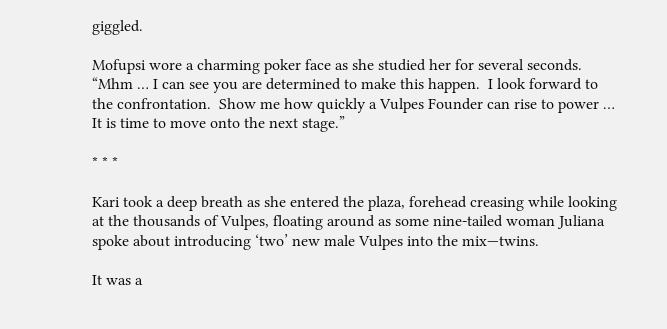giggled.

Mofupsi wore a charming poker face as she studied her for several seconds.  “Mhm … I can see you are determined to make this happen.  I look forward to the confrontation.  Show me how quickly a Vulpes Founder can rise to power … It is time to move onto the next stage.”

* * *

Kari took a deep breath as she entered the plaza, forehead creasing while looking at the thousands of Vulpes, floating around as some nine-tailed woman Juliana spoke about introducing ‘two’ new male Vulpes into the mix—twins.

It was a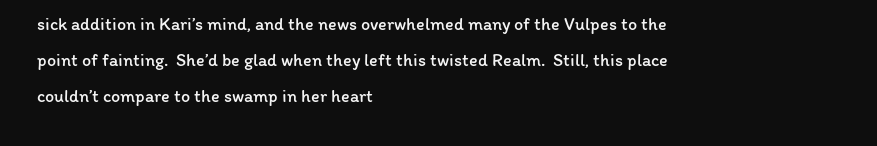sick addition in Kari’s mind, and the news overwhelmed many of the Vulpes to the point of fainting.  She’d be glad when they left this twisted Realm.  Still, this place couldn’t compare to the swamp in her heart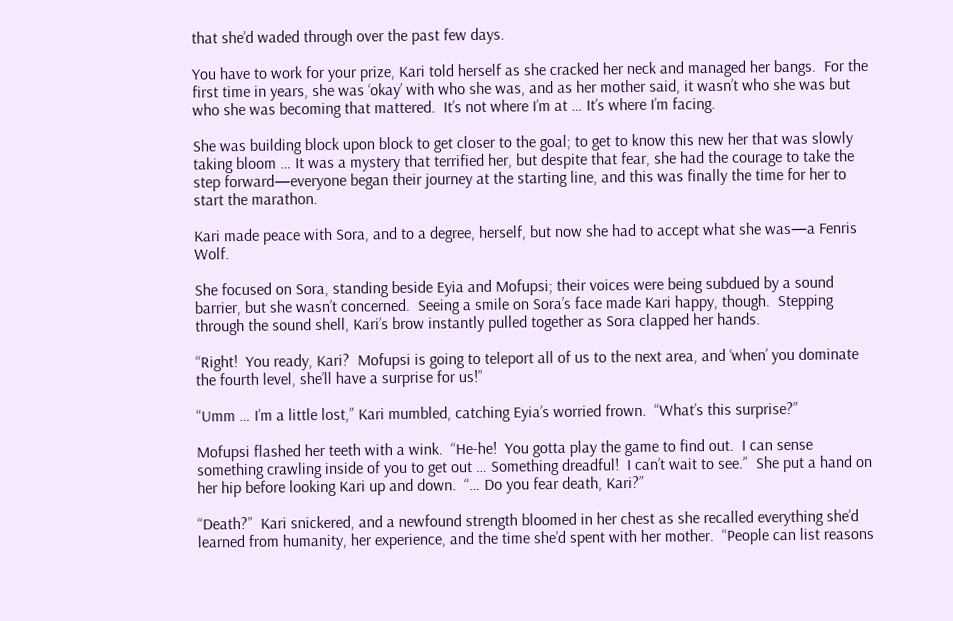that she’d waded through over the past few days.

You have to work for your prize, Kari told herself as she cracked her neck and managed her bangs.  For the first time in years, she was ‘okay’ with who she was, and as her mother said, it wasn’t who she was but who she was becoming that mattered.  It’s not where I’m at … It’s where I’m facing.

She was building block upon block to get closer to the goal; to get to know this new her that was slowly taking bloom … It was a mystery that terrified her, but despite that fear, she had the courage to take the step forward—everyone began their journey at the starting line, and this was finally the time for her to start the marathon.

Kari made peace with Sora, and to a degree, herself, but now she had to accept what she was—a Fenris Wolf.

She focused on Sora, standing beside Eyia and Mofupsi; their voices were being subdued by a sound barrier, but she wasn’t concerned.  Seeing a smile on Sora’s face made Kari happy, though.  Stepping through the sound shell, Kari’s brow instantly pulled together as Sora clapped her hands.

“Right!  You ready, Kari?  Mofupsi is going to teleport all of us to the next area, and ‘when’ you dominate the fourth level, she’ll have a surprise for us!”

“Umm … I’m a little lost,” Kari mumbled, catching Eyia’s worried frown.  “What’s this surprise?”

Mofupsi flashed her teeth with a wink.  “He-he!  You gotta play the game to find out.  I can sense something crawling inside of you to get out … Something dreadful!  I can’t wait to see.”  She put a hand on her hip before looking Kari up and down.  “… Do you fear death, Kari?”

“Death?”  Kari snickered, and a newfound strength bloomed in her chest as she recalled everything she’d learned from humanity, her experience, and the time she’d spent with her mother.  “People can list reasons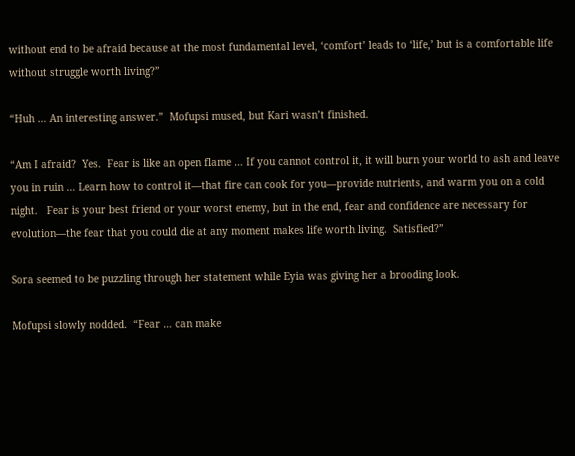without end to be afraid because at the most fundamental level, ‘comfort’ leads to ‘life,’ but is a comfortable life without struggle worth living?”

“Huh … An interesting answer.”  Mofupsi mused, but Kari wasn’t finished.

“Am I afraid?  Yes.  Fear is like an open flame … If you cannot control it, it will burn your world to ash and leave you in ruin … Learn how to control it—that fire can cook for you—provide nutrients, and warm you on a cold night.   Fear is your best friend or your worst enemy, but in the end, fear and confidence are necessary for evolution—the fear that you could die at any moment makes life worth living.  Satisfied?”

Sora seemed to be puzzling through her statement while Eyia was giving her a brooding look.

Mofupsi slowly nodded.  “Fear … can make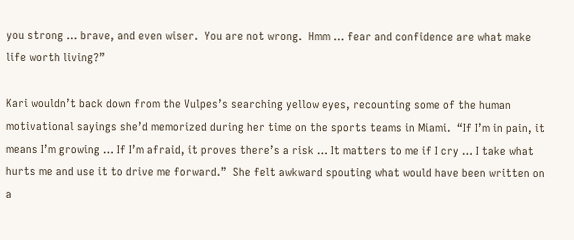you strong … brave, and even wiser.  You are not wrong.  Hmm … fear and confidence are what make life worth living?”

Kari wouldn’t back down from the Vulpes’s searching yellow eyes, recounting some of the human motivational sayings she’d memorized during her time on the sports teams in Miami.  “If I’m in pain, it means I’m growing … If I’m afraid, it proves there’s a risk … It matters to me if I cry … I take what hurts me and use it to drive me forward.”  She felt awkward spouting what would have been written on a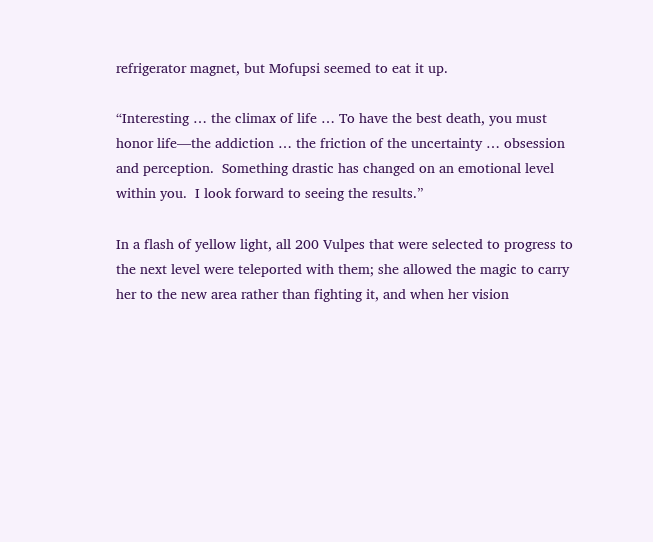refrigerator magnet, but Mofupsi seemed to eat it up.

“Interesting … the climax of life … To have the best death, you must honor life—the addiction … the friction of the uncertainty … obsession and perception.  Something drastic has changed on an emotional level within you.  I look forward to seeing the results.”

In a flash of yellow light, all 200 Vulpes that were selected to progress to the next level were teleported with them; she allowed the magic to carry her to the new area rather than fighting it, and when her vision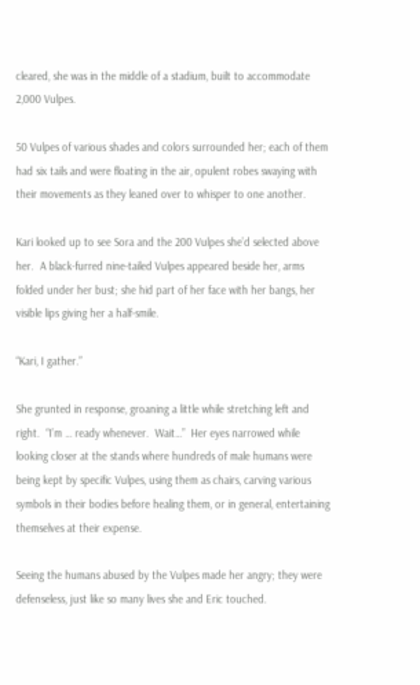cleared, she was in the middle of a stadium, built to accommodate 2,000 Vulpes.

50 Vulpes of various shades and colors surrounded her; each of them had six tails and were floating in the air, opulent robes swaying with their movements as they leaned over to whisper to one another.

Kari looked up to see Sora and the 200 Vulpes she’d selected above her.  A black-furred nine-tailed Vulpes appeared beside her, arms folded under her bust; she hid part of her face with her bangs, her visible lips giving her a half-smile.

“Kari, I gather.”

She grunted in response, groaning a little while stretching left and right.  “I’m … ready whenever.  Wait…”  Her eyes narrowed while looking closer at the stands where hundreds of male humans were being kept by specific Vulpes, using them as chairs, carving various symbols in their bodies before healing them, or in general, entertaining themselves at their expense.

Seeing the humans abused by the Vulpes made her angry; they were defenseless, just like so many lives she and Eric touched.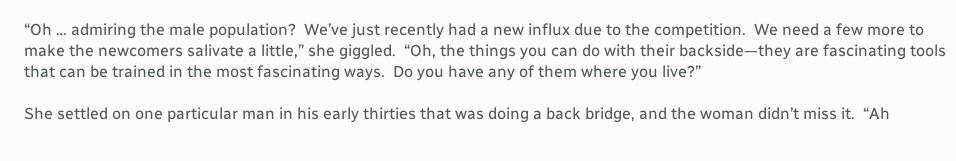“Oh … admiring the male population?  We’ve just recently had a new influx due to the competition.  We need a few more to make the newcomers salivate a little,” she giggled.  “Oh, the things you can do with their backside—they are fascinating tools that can be trained in the most fascinating ways.  Do you have any of them where you live?”

She settled on one particular man in his early thirties that was doing a back bridge, and the woman didn’t miss it.  “Ah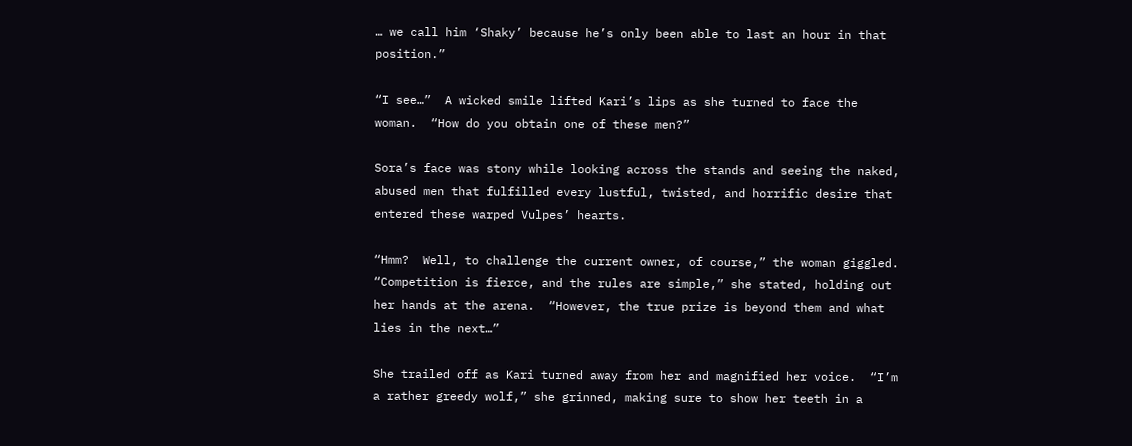… we call him ‘Shaky’ because he’s only been able to last an hour in that position.”

“I see…”  A wicked smile lifted Kari’s lips as she turned to face the woman.  “How do you obtain one of these men?”

Sora’s face was stony while looking across the stands and seeing the naked, abused men that fulfilled every lustful, twisted, and horrific desire that entered these warped Vulpes’ hearts.

“Hmm?  Well, to challenge the current owner, of course,” the woman giggled.  “Competition is fierce, and the rules are simple,” she stated, holding out her hands at the arena.  “However, the true prize is beyond them and what lies in the next…”

She trailed off as Kari turned away from her and magnified her voice.  “I’m a rather greedy wolf,” she grinned, making sure to show her teeth in a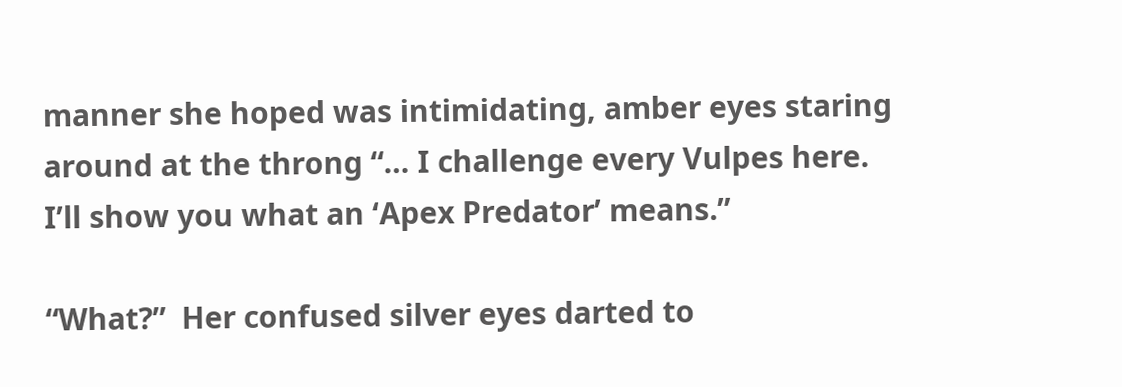manner she hoped was intimidating, amber eyes staring around at the throng “… I challenge every Vulpes here.  I’ll show you what an ‘Apex Predator’ means.”

“What?”  Her confused silver eyes darted to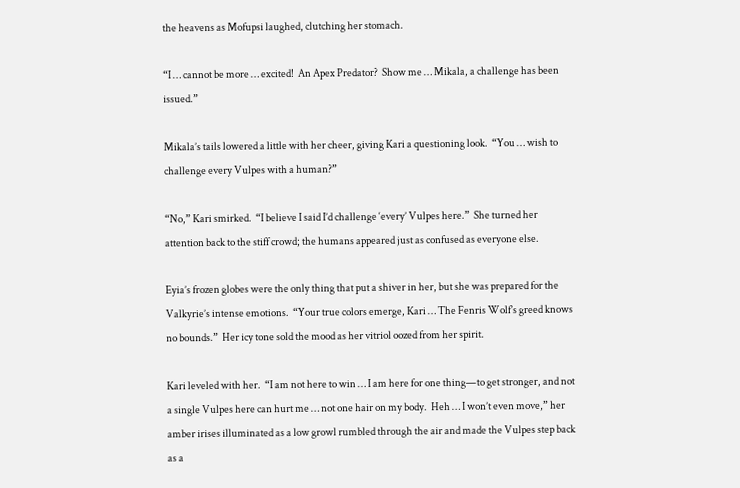the heavens as Mofupsi laughed, clutching her stomach.

“I … cannot be more … excited!  An Apex Predator?  Show me … Mikala, a challenge has been issued.”

Mikala’s tails lowered a little with her cheer, giving Kari a questioning look.  “You … wish to challenge every Vulpes with a human?”

“No,” Kari smirked.  “I believe I said I’d challenge ‘every’ Vulpes here.”  She turned her attention back to the stiff crowd; the humans appeared just as confused as everyone else.

Eyia’s frozen globes were the only thing that put a shiver in her, but she was prepared for the Valkyrie’s intense emotions.  “Your true colors emerge, Kari … The Fenris Wolf’s greed knows no bounds.”  Her icy tone sold the mood as her vitriol oozed from her spirit.

Kari leveled with her.  “I am not here to win … I am here for one thing—to get stronger, and not a single Vulpes here can hurt me … not one hair on my body.  Heh … I won’t even move,” her amber irises illuminated as a low growl rumbled through the air and made the Vulpes step back as a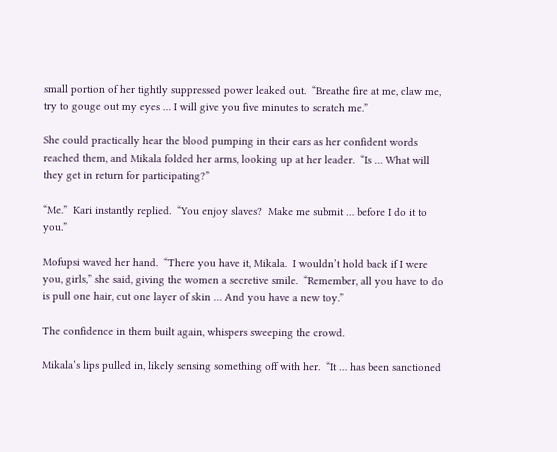small portion of her tightly suppressed power leaked out.  “Breathe fire at me, claw me, try to gouge out my eyes … I will give you five minutes to scratch me.”

She could practically hear the blood pumping in their ears as her confident words reached them, and Mikala folded her arms, looking up at her leader.  “Is … What will they get in return for participating?”

“Me.”  Kari instantly replied.  “You enjoy slaves?  Make me submit … before I do it to you.”

Mofupsi waved her hand.  “There you have it, Mikala.  I wouldn’t hold back if I were you, girls,” she said, giving the women a secretive smile.  “Remember, all you have to do is pull one hair, cut one layer of skin … And you have a new toy.”

The confidence in them built again, whispers sweeping the crowd.

Mikala’s lips pulled in, likely sensing something off with her.  “It … has been sanctioned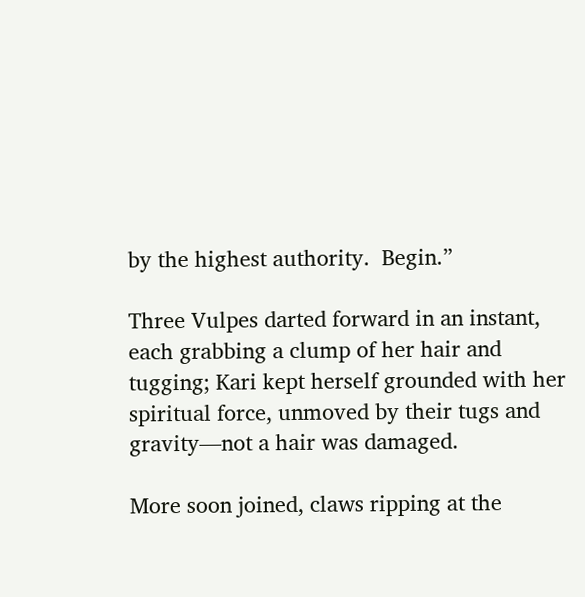by the highest authority.  Begin.”

Three Vulpes darted forward in an instant, each grabbing a clump of her hair and tugging; Kari kept herself grounded with her spiritual force, unmoved by their tugs and gravity—not a hair was damaged.

More soon joined, claws ripping at the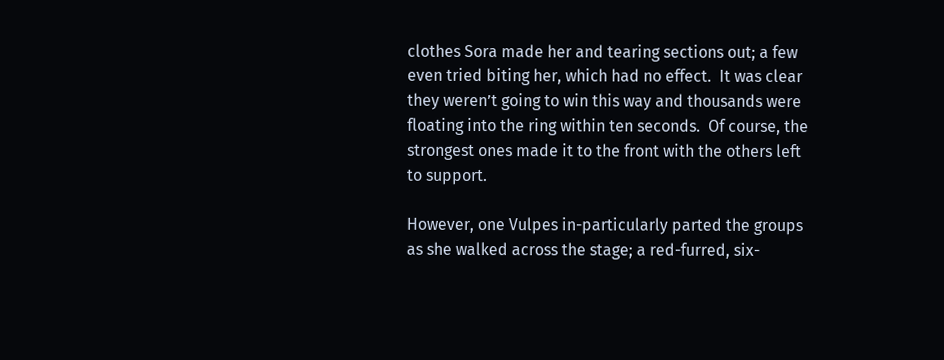clothes Sora made her and tearing sections out; a few even tried biting her, which had no effect.  It was clear they weren’t going to win this way and thousands were floating into the ring within ten seconds.  Of course, the strongest ones made it to the front with the others left to support.

However, one Vulpes in-particularly parted the groups as she walked across the stage; a red-furred, six-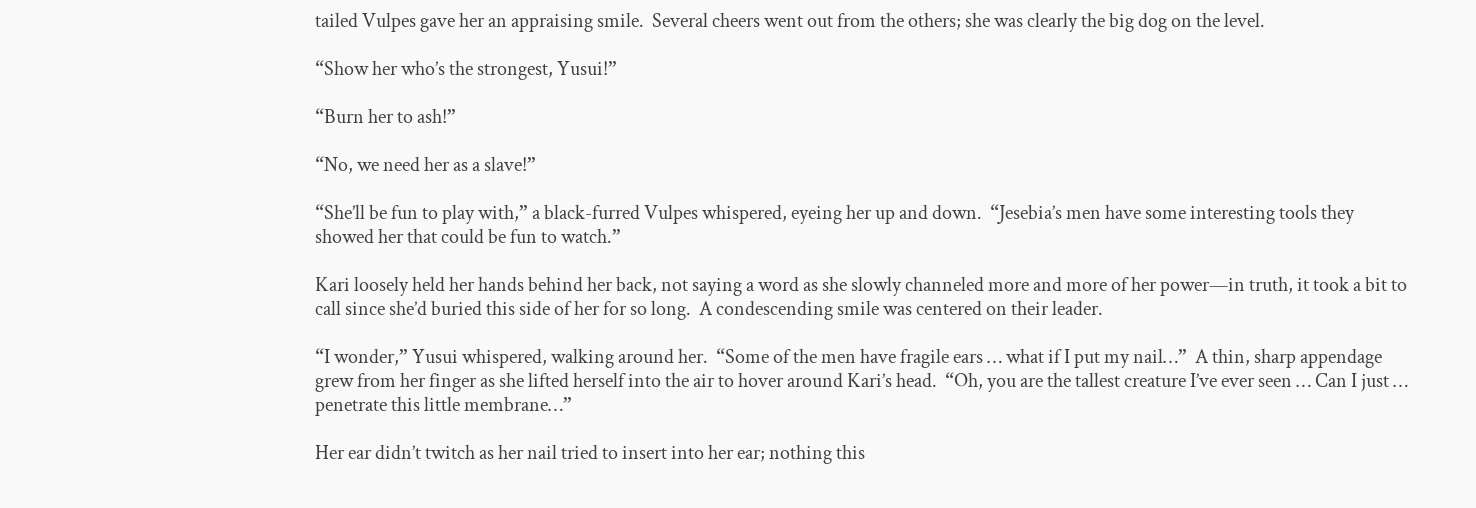tailed Vulpes gave her an appraising smile.  Several cheers went out from the others; she was clearly the big dog on the level.

“Show her who’s the strongest, Yusui!”

“Burn her to ash!”

“No, we need her as a slave!”

“She’ll be fun to play with,” a black-furred Vulpes whispered, eyeing her up and down.  “Jesebia’s men have some interesting tools they showed her that could be fun to watch.”

Kari loosely held her hands behind her back, not saying a word as she slowly channeled more and more of her power—in truth, it took a bit to call since she’d buried this side of her for so long.  A condescending smile was centered on their leader.

“I wonder,” Yusui whispered, walking around her.  “Some of the men have fragile ears … what if I put my nail…”  A thin, sharp appendage grew from her finger as she lifted herself into the air to hover around Kari’s head.  “Oh, you are the tallest creature I’ve ever seen … Can I just … penetrate this little membrane…”

Her ear didn’t twitch as her nail tried to insert into her ear; nothing this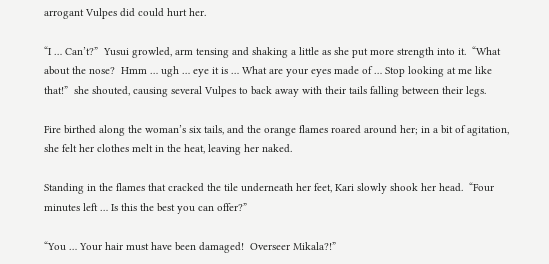arrogant Vulpes did could hurt her.

“I … Can’t?”  Yusui growled, arm tensing and shaking a little as she put more strength into it.  “What about the nose?  Hmm … ugh … eye it is … What are your eyes made of … Stop looking at me like that!”  she shouted, causing several Vulpes to back away with their tails falling between their legs.

Fire birthed along the woman’s six tails, and the orange flames roared around her; in a bit of agitation, she felt her clothes melt in the heat, leaving her naked.

Standing in the flames that cracked the tile underneath her feet, Kari slowly shook her head.  “Four minutes left … Is this the best you can offer?”

“You … Your hair must have been damaged!  Overseer Mikala?!”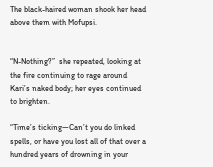The black-haired woman shook her head above them with Mofupsi.


“N-Nothing?”  she repeated, looking at the fire continuing to rage around Kari’s naked body; her eyes continued to brighten.

“Time’s ticking—Can’t you do linked spells, or have you lost all of that over a hundred years of drowning in your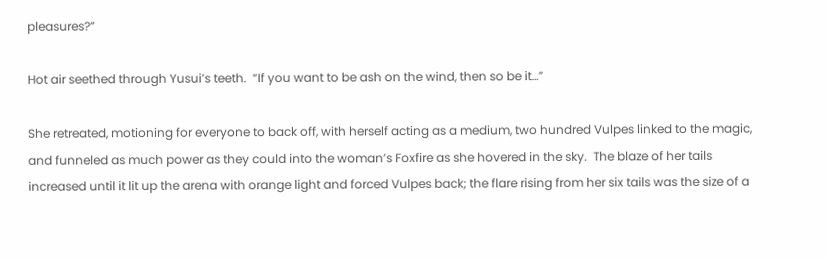pleasures?”

Hot air seethed through Yusui’s teeth.  “If you want to be ash on the wind, then so be it…”

She retreated, motioning for everyone to back off, with herself acting as a medium, two hundred Vulpes linked to the magic, and funneled as much power as they could into the woman’s Foxfire as she hovered in the sky.  The blaze of her tails increased until it lit up the arena with orange light and forced Vulpes back; the flare rising from her six tails was the size of a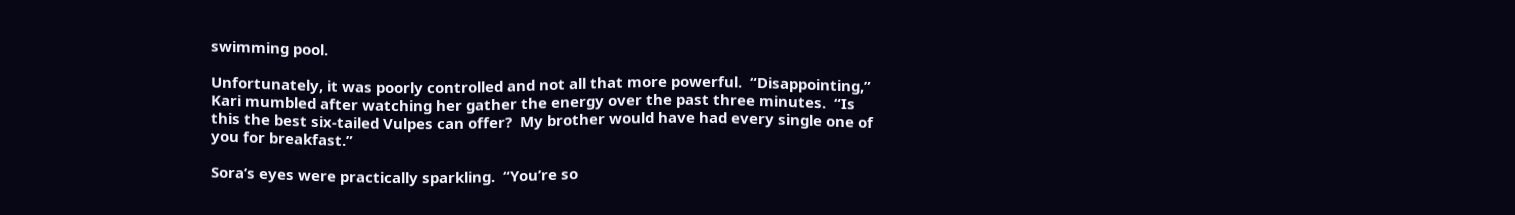swimming pool.

Unfortunately, it was poorly controlled and not all that more powerful.  “Disappointing,” Kari mumbled after watching her gather the energy over the past three minutes.  “Is this the best six-tailed Vulpes can offer?  My brother would have had every single one of you for breakfast.”

Sora’s eyes were practically sparkling.  “You’re so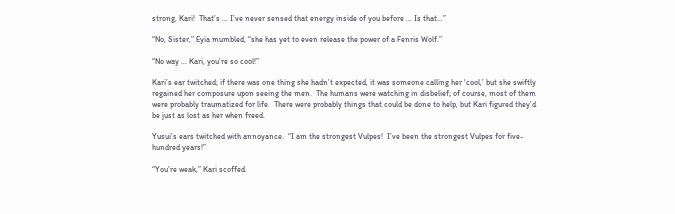strong, Kari!  That’s … I’ve never sensed that energy inside of you before … Is that…”

“No, Sister,” Eyia mumbled, “she has yet to even release the power of a Fenris Wolf.”

“No way … Kari, you’re so cool!”

Kari’s ear twitched; if there was one thing she hadn’t expected, it was someone calling her ‘cool,’ but she swiftly regained her composure upon seeing the men.  The humans were watching in disbelief; of course, most of them were probably traumatized for life.  There were probably things that could be done to help, but Kari figured they’d be just as lost as her when freed.

Yusui’s ears twitched with annoyance.  “I am the strongest Vulpes!  I’ve been the strongest Vulpes for five-hundred years!”

“You’re weak,” Kari scoffed.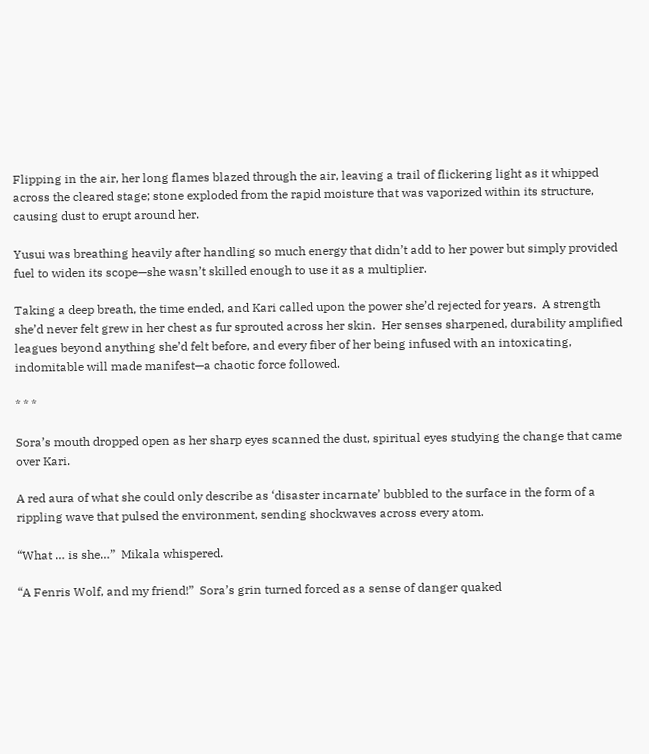Flipping in the air, her long flames blazed through the air, leaving a trail of flickering light as it whipped across the cleared stage; stone exploded from the rapid moisture that was vaporized within its structure, causing dust to erupt around her.

Yusui was breathing heavily after handling so much energy that didn’t add to her power but simply provided fuel to widen its scope—she wasn’t skilled enough to use it as a multiplier.

Taking a deep breath, the time ended, and Kari called upon the power she’d rejected for years.  A strength she’d never felt grew in her chest as fur sprouted across her skin.  Her senses sharpened, durability amplified leagues beyond anything she’d felt before, and every fiber of her being infused with an intoxicating, indomitable will made manifest—a chaotic force followed.

* * *

Sora’s mouth dropped open as her sharp eyes scanned the dust, spiritual eyes studying the change that came over Kari.

A red aura of what she could only describe as ‘disaster incarnate’ bubbled to the surface in the form of a rippling wave that pulsed the environment, sending shockwaves across every atom.

“What … is she…”  Mikala whispered.

“A Fenris Wolf, and my friend!”  Sora’s grin turned forced as a sense of danger quaked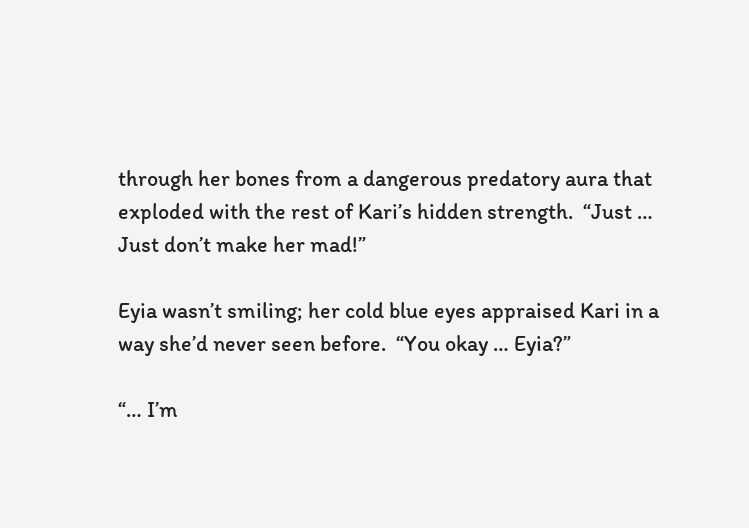through her bones from a dangerous predatory aura that exploded with the rest of Kari’s hidden strength.  “Just … Just don’t make her mad!”

Eyia wasn’t smiling; her cold blue eyes appraised Kari in a way she’d never seen before.  “You okay … Eyia?”

“… I’m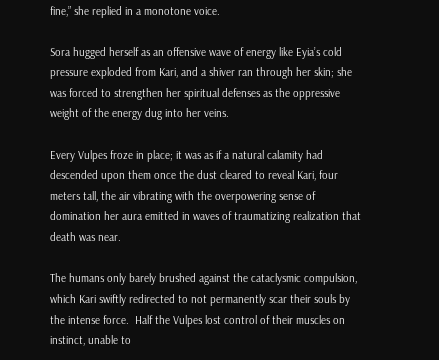fine,” she replied in a monotone voice.

Sora hugged herself as an offensive wave of energy like Eyia’s cold pressure exploded from Kari, and a shiver ran through her skin; she was forced to strengthen her spiritual defenses as the oppressive weight of the energy dug into her veins.

Every Vulpes froze in place; it was as if a natural calamity had descended upon them once the dust cleared to reveal Kari, four meters tall, the air vibrating with the overpowering sense of domination her aura emitted in waves of traumatizing realization that death was near.

The humans only barely brushed against the cataclysmic compulsion, which Kari swiftly redirected to not permanently scar their souls by the intense force.  Half the Vulpes lost control of their muscles on instinct, unable to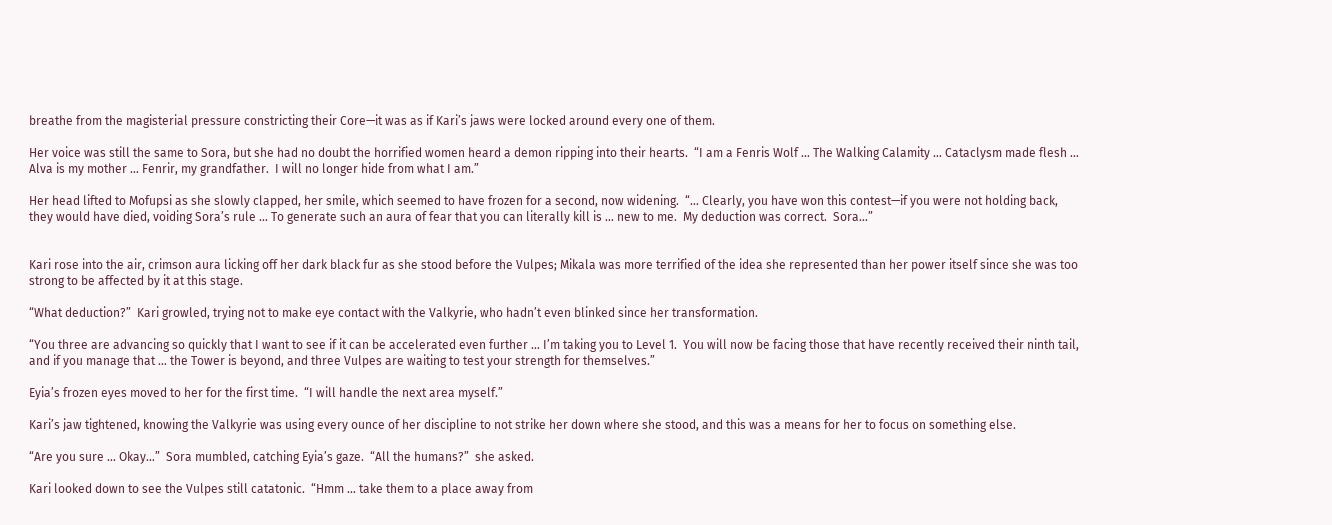breathe from the magisterial pressure constricting their Core—it was as if Kari’s jaws were locked around every one of them.

Her voice was still the same to Sora, but she had no doubt the horrified women heard a demon ripping into their hearts.  “I am a Fenris Wolf … The Walking Calamity … Cataclysm made flesh … Alva is my mother … Fenrir, my grandfather.  I will no longer hide from what I am.”

Her head lifted to Mofupsi as she slowly clapped, her smile, which seemed to have frozen for a second, now widening.  “… Clearly, you have won this contest—if you were not holding back, they would have died, voiding Sora’s rule … To generate such an aura of fear that you can literally kill is … new to me.  My deduction was correct.  Sora…”


Kari rose into the air, crimson aura licking off her dark black fur as she stood before the Vulpes; Mikala was more terrified of the idea she represented than her power itself since she was too strong to be affected by it at this stage.

“What deduction?”  Kari growled, trying not to make eye contact with the Valkyrie, who hadn’t even blinked since her transformation.

“You three are advancing so quickly that I want to see if it can be accelerated even further … I’m taking you to Level 1.  You will now be facing those that have recently received their ninth tail, and if you manage that … the Tower is beyond, and three Vulpes are waiting to test your strength for themselves.”

Eyia’s frozen eyes moved to her for the first time.  “I will handle the next area myself.”

Kari’s jaw tightened, knowing the Valkyrie was using every ounce of her discipline to not strike her down where she stood, and this was a means for her to focus on something else.

“Are you sure … Okay…”  Sora mumbled, catching Eyia’s gaze.  “All the humans?”  she asked.

Kari looked down to see the Vulpes still catatonic.  “Hmm … take them to a place away from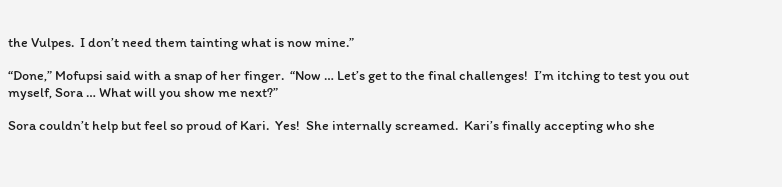the Vulpes.  I don’t need them tainting what is now mine.”

“Done,” Mofupsi said with a snap of her finger.  “Now … Let’s get to the final challenges!  I’m itching to test you out myself, Sora … What will you show me next?”

Sora couldn’t help but feel so proud of Kari.  Yes!  She internally screamed.  Kari’s finally accepting who she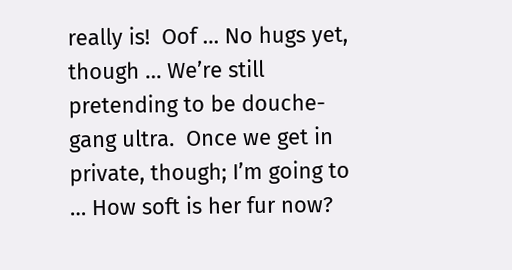really is!  Oof … No hugs yet, though … We’re still pretending to be douche-gang ultra.  Once we get in private, though; I’m going to … How soft is her fur now?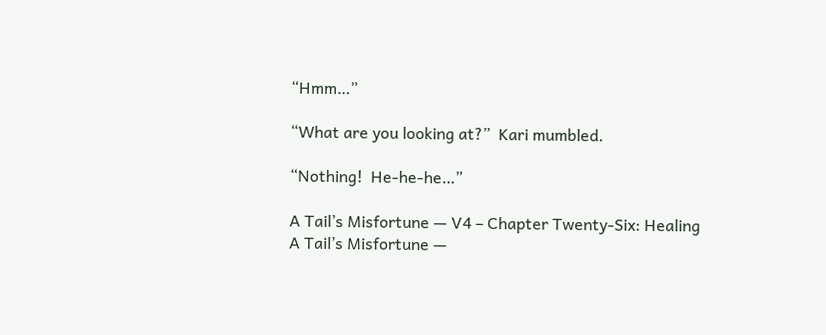“Hmm…”

“What are you looking at?”  Kari mumbled.

“Nothing!  He-he-he…”

A Tail’s Misfortune — V4 – Chapter Twenty-Six: Healing
A Tail’s Misfortune —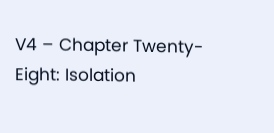V4 – Chapter Twenty-Eight: Isolation